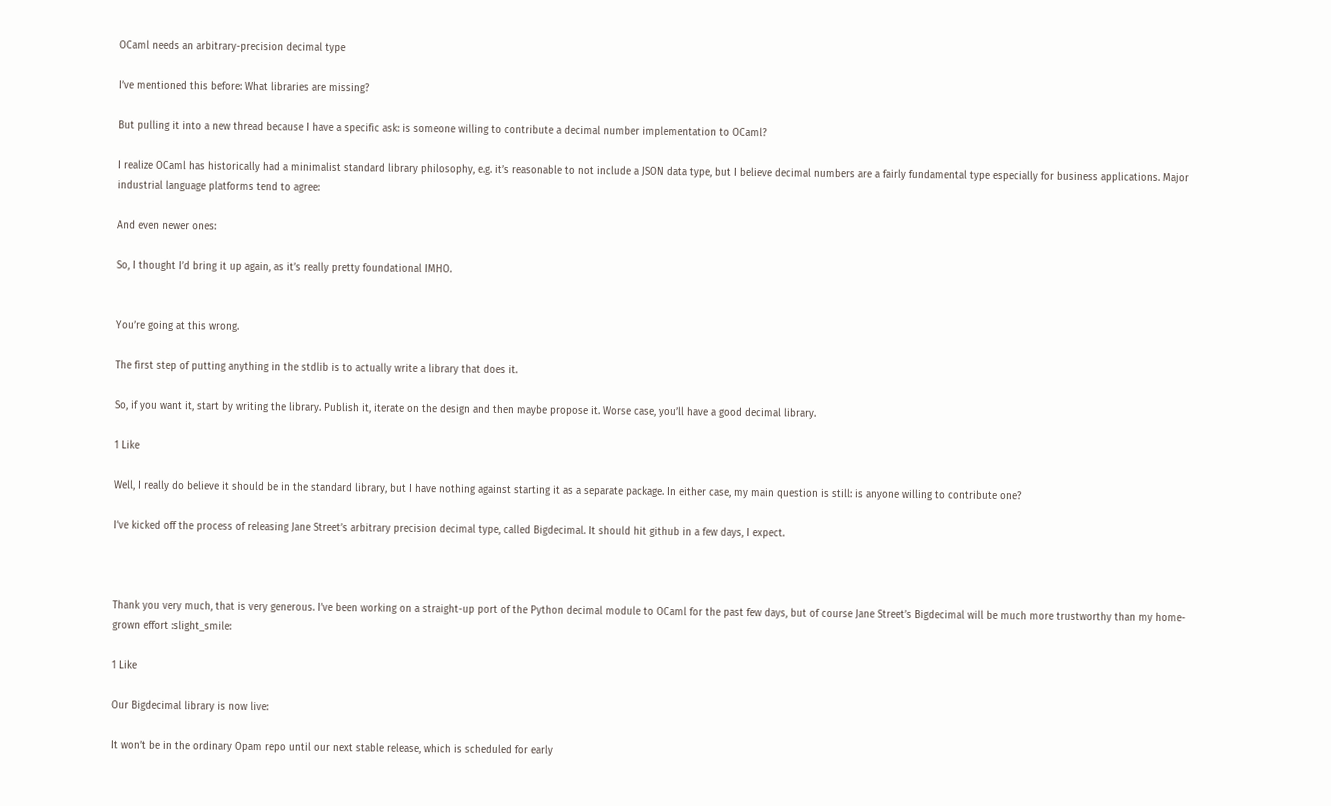OCaml needs an arbitrary-precision decimal type

I’ve mentioned this before: What libraries are missing?

But pulling it into a new thread because I have a specific ask: is someone willing to contribute a decimal number implementation to OCaml?

I realize OCaml has historically had a minimalist standard library philosophy, e.g. it’s reasonable to not include a JSON data type, but I believe decimal numbers are a fairly fundamental type especially for business applications. Major industrial language platforms tend to agree:

And even newer ones:

So, I thought I’d bring it up again, as it’s really pretty foundational IMHO.


You’re going at this wrong.

The first step of putting anything in the stdlib is to actually write a library that does it.

So, if you want it, start by writing the library. Publish it, iterate on the design and then maybe propose it. Worse case, you’ll have a good decimal library.

1 Like

Well, I really do believe it should be in the standard library, but I have nothing against starting it as a separate package. In either case, my main question is still: is anyone willing to contribute one?

I’ve kicked off the process of releasing Jane Street’s arbitrary precision decimal type, called Bigdecimal. It should hit github in a few days, I expect.



Thank you very much, that is very generous. I’ve been working on a straight-up port of the Python decimal module to OCaml for the past few days, but of course Jane Street’s Bigdecimal will be much more trustworthy than my home-grown effort :slight_smile:

1 Like

Our Bigdecimal library is now live:

It won’t be in the ordinary Opam repo until our next stable release, which is scheduled for early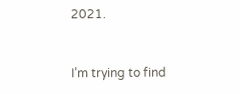2021.


I’m trying to find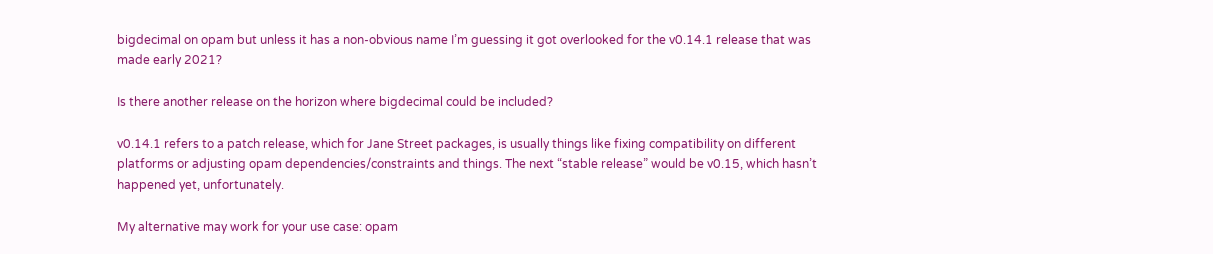bigdecimal on opam but unless it has a non-obvious name I’m guessing it got overlooked for the v0.14.1 release that was made early 2021?

Is there another release on the horizon where bigdecimal could be included?

v0.14.1 refers to a patch release, which for Jane Street packages, is usually things like fixing compatibility on different platforms or adjusting opam dependencies/constraints and things. The next “stable release” would be v0.15, which hasn’t happened yet, unfortunately.

My alternative may work for your use case: opam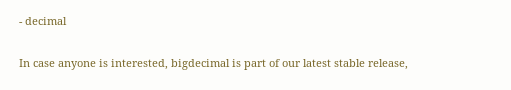- decimal


In case anyone is interested, bigdecimal is part of our latest stable release,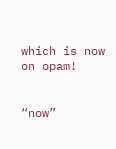which is now on opam!


“now”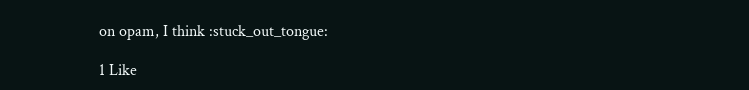on opam, I think :stuck_out_tongue:

1 Like